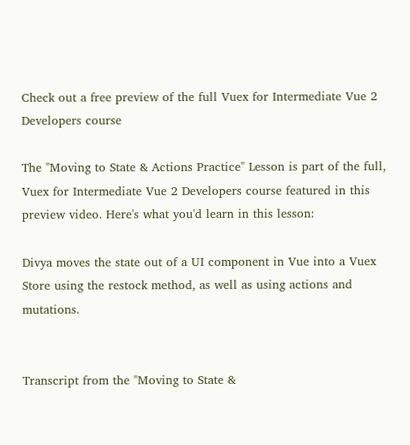Check out a free preview of the full Vuex for Intermediate Vue 2 Developers course

The "Moving to State & Actions Practice" Lesson is part of the full, Vuex for Intermediate Vue 2 Developers course featured in this preview video. Here's what you'd learn in this lesson:

Divya moves the state out of a UI component in Vue into a Vuex Store using the restock method, as well as using actions and mutations.


Transcript from the "Moving to State &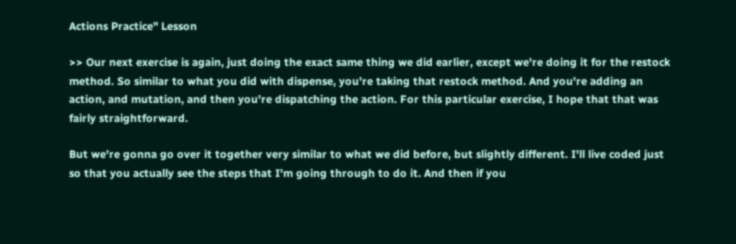Actions Practice" Lesson

>> Our next exercise is again, just doing the exact same thing we did earlier, except we're doing it for the restock method. So similar to what you did with dispense, you're taking that restock method. And you're adding an action, and mutation, and then you're dispatching the action. For this particular exercise, I hope that that was fairly straightforward.

But we're gonna go over it together very similar to what we did before, but slightly different. I'll live coded just so that you actually see the steps that I'm going through to do it. And then if you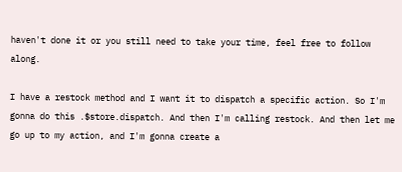haven't done it or you still need to take your time, feel free to follow along.

I have a restock method and I want it to dispatch a specific action. So I'm gonna do this .$store.dispatch. And then I'm calling restock. And then let me go up to my action, and I'm gonna create a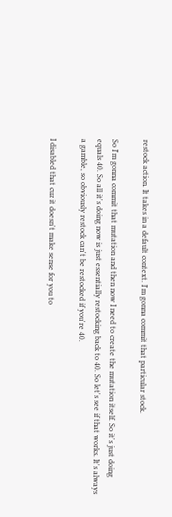restock action. It takes in a default context. I'm gonna commit that particular stock.

So I'm gonna commit that mutation and then now I need to create the mutation itself. So it's just doing equals 40. So all it's doing now is just essentially restocking back to 40. So let's see if that works. It's always a gamble, so obviously restock can't be restocked if you're 40.

I disabled that cuz it doesn't make sense for you to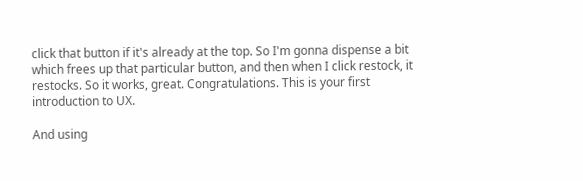click that button if it's already at the top. So I'm gonna dispense a bit which frees up that particular button, and then when I click restock, it restocks. So it works, great. Congratulations. This is your first introduction to UX.

And using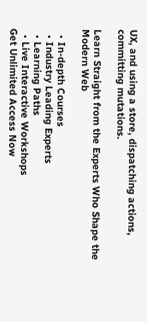UX, and using a store, dispatching actions, committing mutations.

Learn Straight from the Experts Who Shape the Modern Web

  • In-depth Courses
  • Industry Leading Experts
  • Learning Paths
  • Live Interactive Workshops
Get Unlimited Access Now